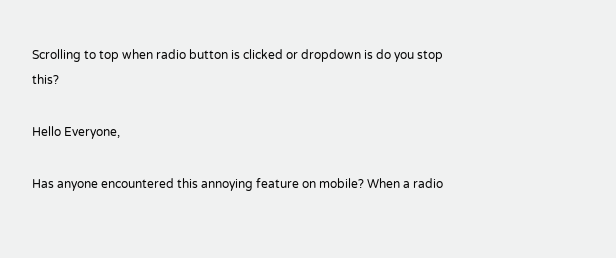Scrolling to top when radio button is clicked or dropdown is do you stop this?

Hello Everyone,

Has anyone encountered this annoying feature on mobile? When a radio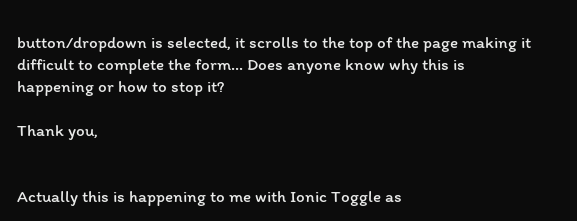button/dropdown is selected, it scrolls to the top of the page making it difficult to complete the form… Does anyone know why this is happening or how to stop it?

Thank you,


Actually this is happening to me with Ionic Toggle as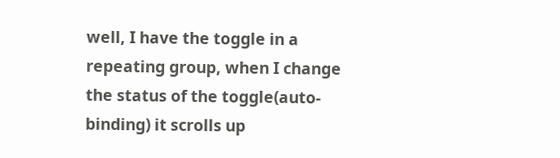well, I have the toggle in a repeating group, when I change the status of the toggle(auto-binding) it scrolls up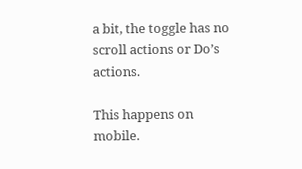a bit, the toggle has no scroll actions or Do’s actions.

This happens on mobile.